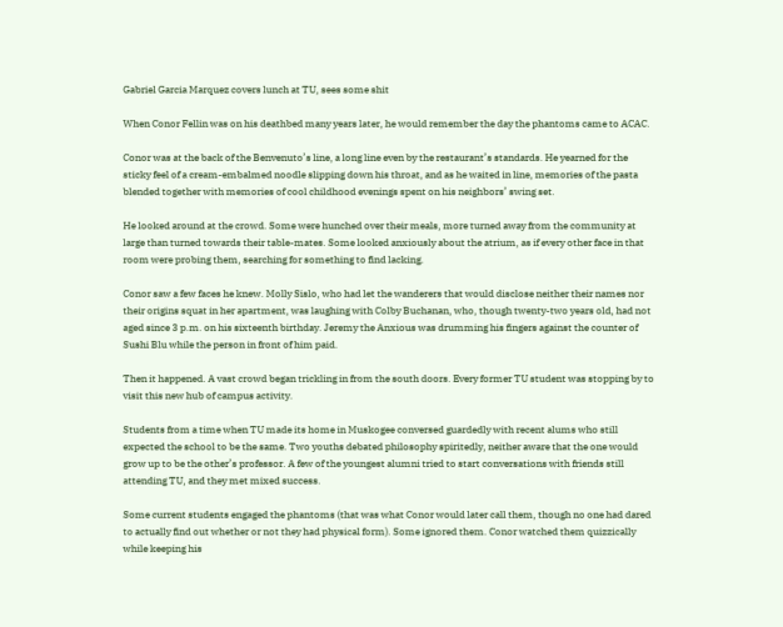Gabriel Garcia Marquez covers lunch at TU, sees some shit

When Conor Fellin was on his deathbed many years later, he would remember the day the phantoms came to ACAC.

Conor was at the back of the Benvenuto’s line, a long line even by the restaurant’s standards. He yearned for the sticky feel of a cream-embalmed noodle slipping down his throat, and as he waited in line, memories of the pasta blended together with memories of cool childhood evenings spent on his neighbors’ swing set.

He looked around at the crowd. Some were hunched over their meals, more turned away from the community at large than turned towards their table-mates. Some looked anxiously about the atrium, as if every other face in that room were probing them, searching for something to find lacking.

Conor saw a few faces he knew. Molly Sislo, who had let the wanderers that would disclose neither their names nor their origins squat in her apartment, was laughing with Colby Buchanan, who, though twenty-two years old, had not aged since 3 p.m. on his sixteenth birthday. Jeremy the Anxious was drumming his fingers against the counter of Sushi Blu while the person in front of him paid.

Then it happened. A vast crowd began trickling in from the south doors. Every former TU student was stopping by to visit this new hub of campus activity.

Students from a time when TU made its home in Muskogee conversed guardedly with recent alums who still expected the school to be the same. Two youths debated philosophy spiritedly, neither aware that the one would grow up to be the other’s professor. A few of the youngest alumni tried to start conversations with friends still attending TU, and they met mixed success.

Some current students engaged the phantoms (that was what Conor would later call them, though no one had dared to actually find out whether or not they had physical form). Some ignored them. Conor watched them quizzically while keeping his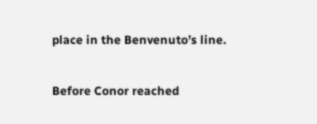place in the Benvenuto’s line.

Before Conor reached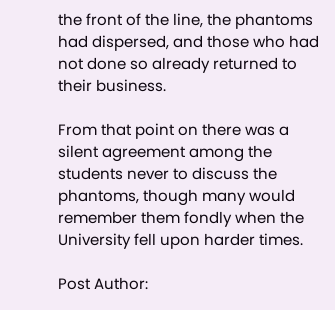the front of the line, the phantoms had dispersed, and those who had not done so already returned to their business.

From that point on there was a silent agreement among the students never to discuss the phantoms, though many would remember them fondly when the University fell upon harder times.

Post Author: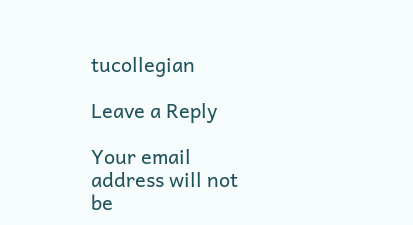tucollegian

Leave a Reply

Your email address will not be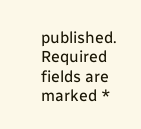published. Required fields are marked *